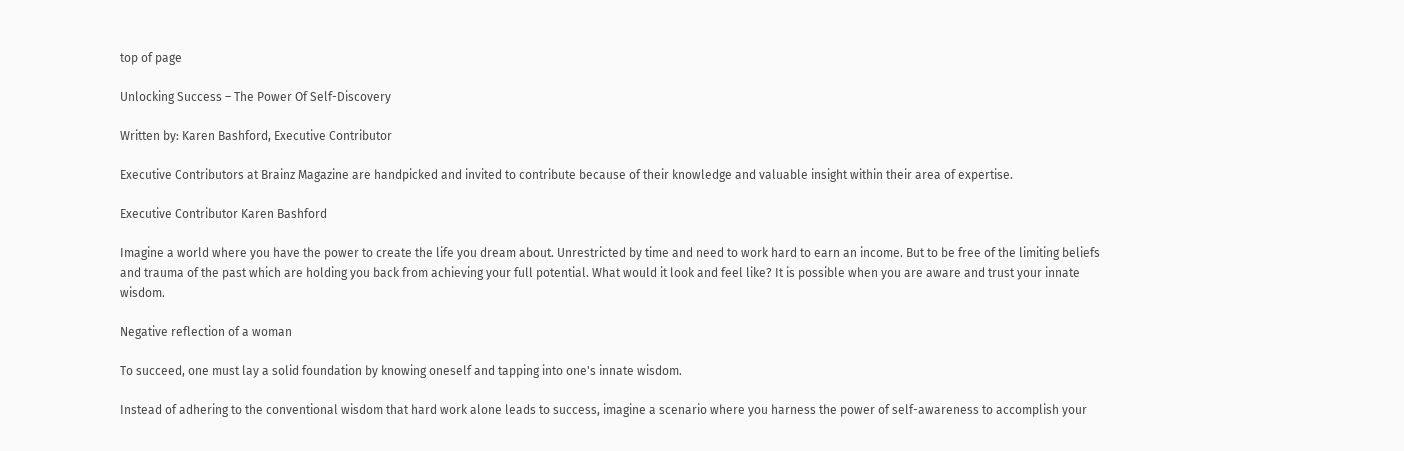top of page

Unlocking Success – The Power Of Self-Discovery

Written by: Karen Bashford, Executive Contributor

Executive Contributors at Brainz Magazine are handpicked and invited to contribute because of their knowledge and valuable insight within their area of expertise.

Executive Contributor Karen Bashford

Imagine a world where you have the power to create the life you dream about. Unrestricted by time and need to work hard to earn an income. But to be free of the limiting beliefs and trauma of the past which are holding you back from achieving your full potential. What would it look and feel like? It is possible when you are aware and trust your innate wisdom.

Negative reflection of a woman

To succeed, one must lay a solid foundation by knowing oneself and tapping into one's innate wisdom.

Instead of adhering to the conventional wisdom that hard work alone leads to success, imagine a scenario where you harness the power of self-awareness to accomplish your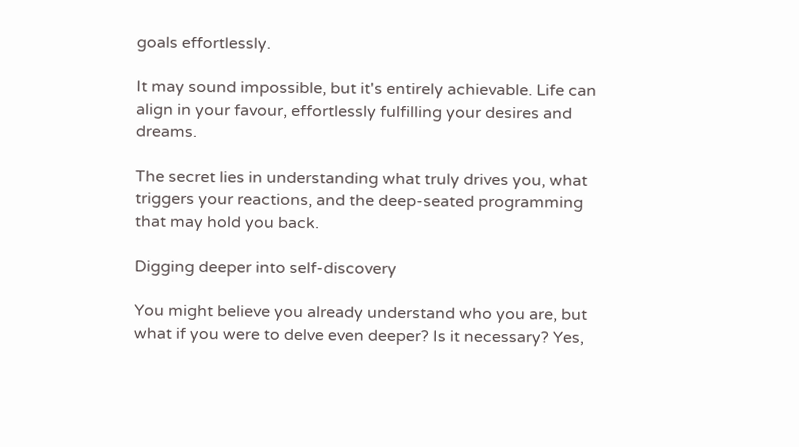goals effortlessly.

It may sound impossible, but it's entirely achievable. Life can align in your favour, effortlessly fulfilling your desires and dreams.

The secret lies in understanding what truly drives you, what triggers your reactions, and the deep-seated programming that may hold you back.

Digging deeper into self-discovery

You might believe you already understand who you are, but what if you were to delve even deeper? Is it necessary? Yes,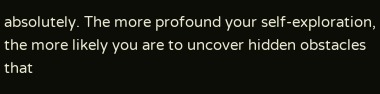absolutely. The more profound your self-exploration, the more likely you are to uncover hidden obstacles that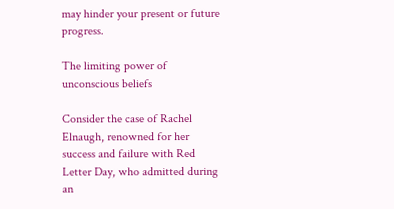may hinder your present or future progress.

The limiting power of unconscious beliefs

Consider the case of Rachel Elnaugh, renowned for her success and failure with Red Letter Day, who admitted during an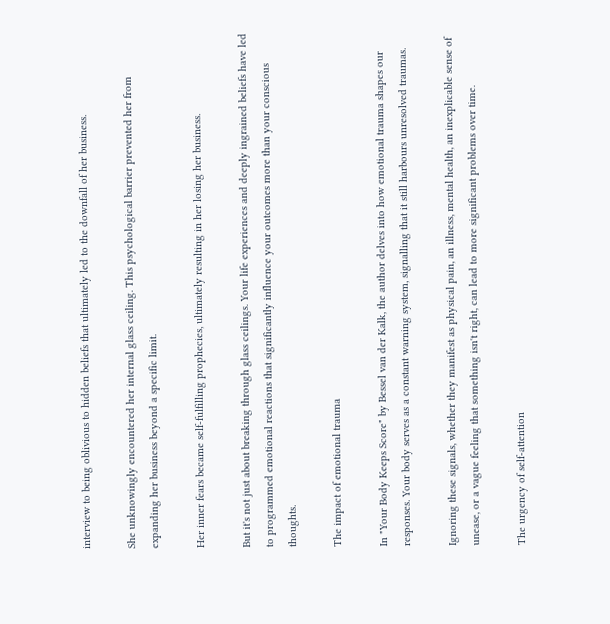interview to being oblivious to hidden beliefs that ultimately led to the downfall of her business.

She unknowingly encountered her internal glass ceiling. This psychological barrier prevented her from expanding her business beyond a specific limit.

Her inner fears became self-fulfilling prophecies, ultimately resulting in her losing her business.

But it's not just about breaking through glass ceilings. Your life experiences and deeply ingrained beliefs have led to programmed emotional reactions that significantly influence your outcomes more than your conscious thoughts.

The impact of emotional trauma

In "Your Body Keeps Score" by Bessel van der Kalk, the author delves into how emotional trauma shapes our responses. Your body serves as a constant warning system, signalling that it still harbours unresolved traumas.

Ignoring these signals, whether they manifest as physical pain, an illness, mental health, an inexplicable sense of unease, or a vague feeling that something isn't right, can lead to more significant problems over time.

The urgency of self-attention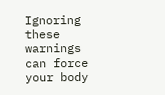Ignoring these warnings can force your body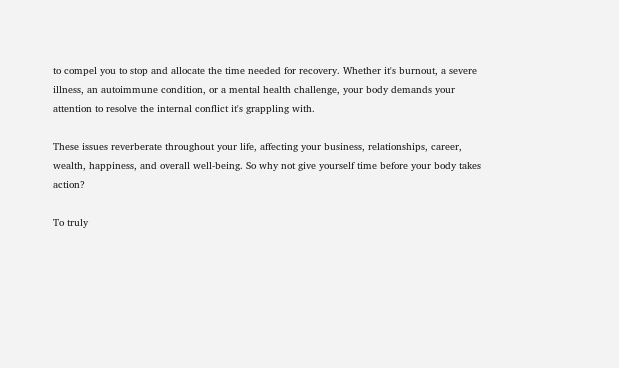to compel you to stop and allocate the time needed for recovery. Whether it's burnout, a severe illness, an autoimmune condition, or a mental health challenge, your body demands your attention to resolve the internal conflict it's grappling with.

These issues reverberate throughout your life, affecting your business, relationships, career, wealth, happiness, and overall well-being. So why not give yourself time before your body takes action?

To truly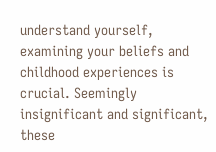understand yourself, examining your beliefs and childhood experiences is crucial. Seemingly insignificant and significant, these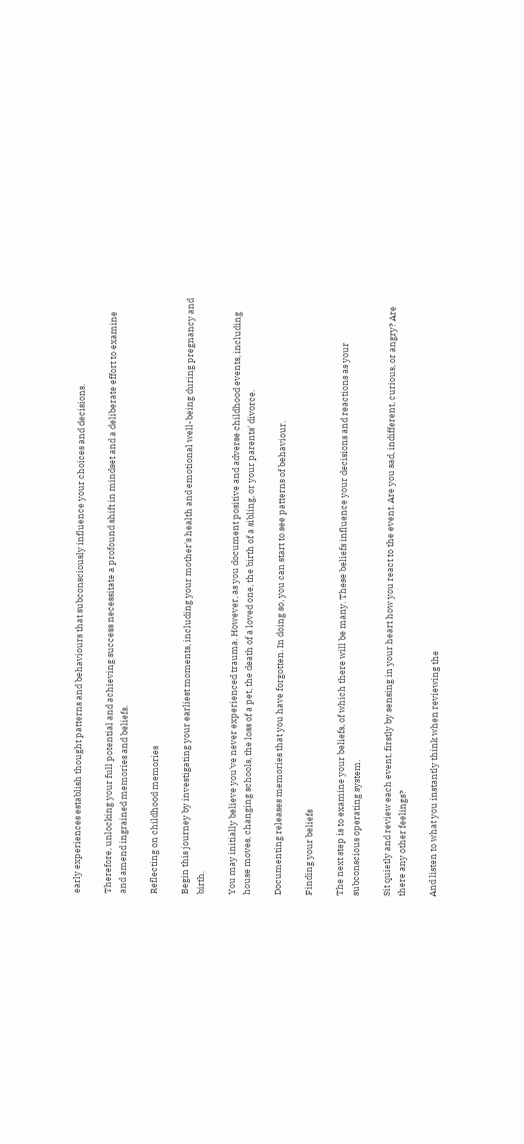early experiences establish thought patterns and behaviours that subconsciously influence your choices and decisions.

Therefore, unlocking your full potential and achieving success necessitate a profound shift in mindset and a deliberate effort to examine and amend ingrained memories and beliefs.

Reflecting on childhood memories

Begin this journey by investigating your earliest moments, including your mother's health and emotional well-being during pregnancy and birth.

You may initially believe you've never experienced trauma. However, as you document positive and adverse childhood events, including house moves, changing schools, the loss of a pet, the death of a loved one, the birth of a sibling, or your parents' divorce.

Documenting releases memories that you have forgotten. In doing so, you can start to see patterns of behaviour.

Finding your beliefs

The next step is to examine your beliefs, of which there will be many. These beliefs influence your decisions and reactions as your subconscious operating system.

Sit quietly and review each event, firstly by sensing in your heart how you react to the event. Are you sad, indifferent, curious, or angry? Are there any other feelings?

And listen to what you instantly think when reviewing the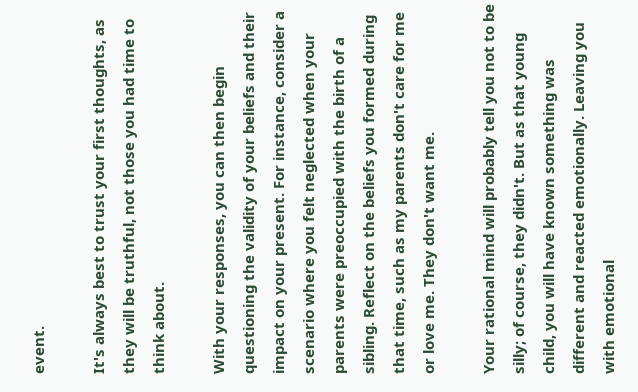event.

It's always best to trust your first thoughts, as they will be truthful, not those you had time to think about.

With your responses, you can then begin questioning the validity of your beliefs and their impact on your present. For instance, consider a scenario where you felt neglected when your parents were preoccupied with the birth of a sibling. Reflect on the beliefs you formed during that time, such as my parents don't care for me or love me. They don't want me.

Your rational mind will probably tell you not to be silly; of course, they didn't. But as that young child, you will have known something was different and reacted emotionally. Leaving you with emotional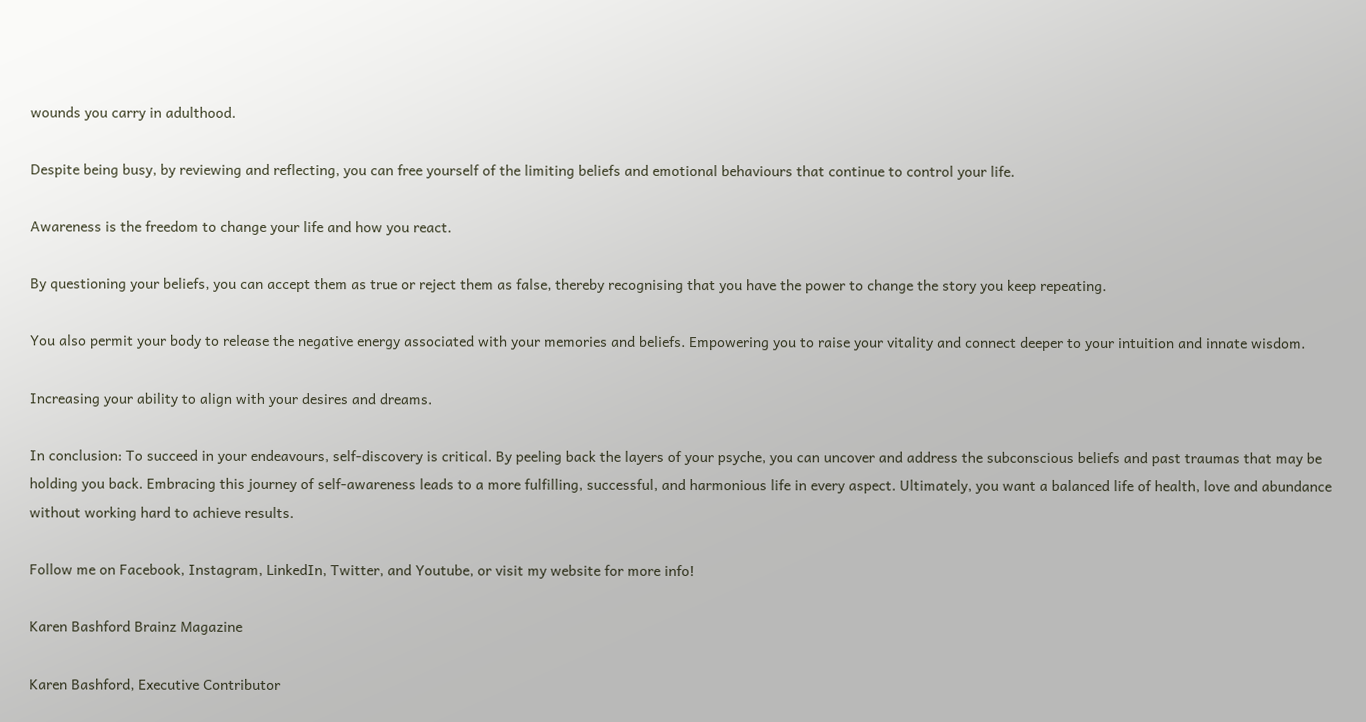wounds you carry in adulthood.

Despite being busy, by reviewing and reflecting, you can free yourself of the limiting beliefs and emotional behaviours that continue to control your life.

Awareness is the freedom to change your life and how you react.

By questioning your beliefs, you can accept them as true or reject them as false, thereby recognising that you have the power to change the story you keep repeating.

You also permit your body to release the negative energy associated with your memories and beliefs. Empowering you to raise your vitality and connect deeper to your intuition and innate wisdom.

Increasing your ability to align with your desires and dreams.

In conclusion: To succeed in your endeavours, self-discovery is critical. By peeling back the layers of your psyche, you can uncover and address the subconscious beliefs and past traumas that may be holding you back. Embracing this journey of self-awareness leads to a more fulfilling, successful, and harmonious life in every aspect. Ultimately, you want a balanced life of health, love and abundance without working hard to achieve results.

Follow me on Facebook, Instagram, LinkedIn, Twitter, and Youtube, or visit my website for more info!

Karen Bashford Brainz Magazine

Karen Bashford, Executive Contributor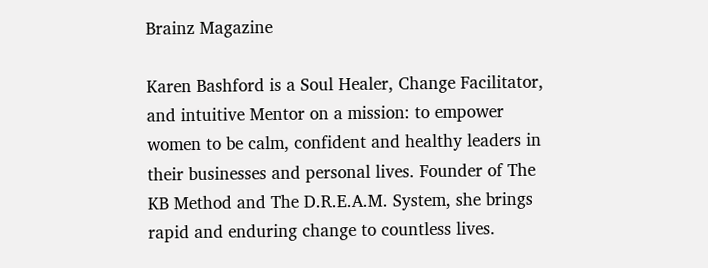Brainz Magazine

Karen Bashford is a Soul Healer, Change Facilitator, and intuitive Mentor on a mission: to empower women to be calm, confident and healthy leaders in their businesses and personal lives. Founder of The KB Method and The D.R.E.A.M. System, she brings rapid and enduring change to countless lives.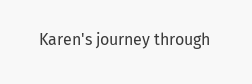Karen's journey through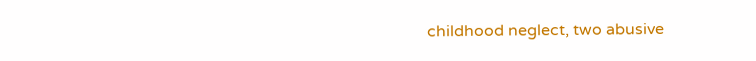childhood neglect, two abusive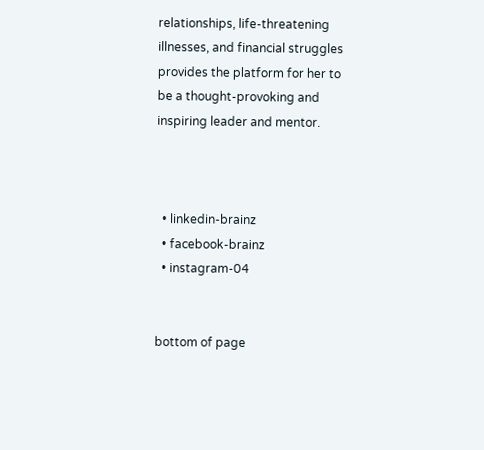relationships, life-threatening illnesses, and financial struggles provides the platform for her to be a thought-provoking and inspiring leader and mentor.



  • linkedin-brainz
  • facebook-brainz
  • instagram-04


bottom of page